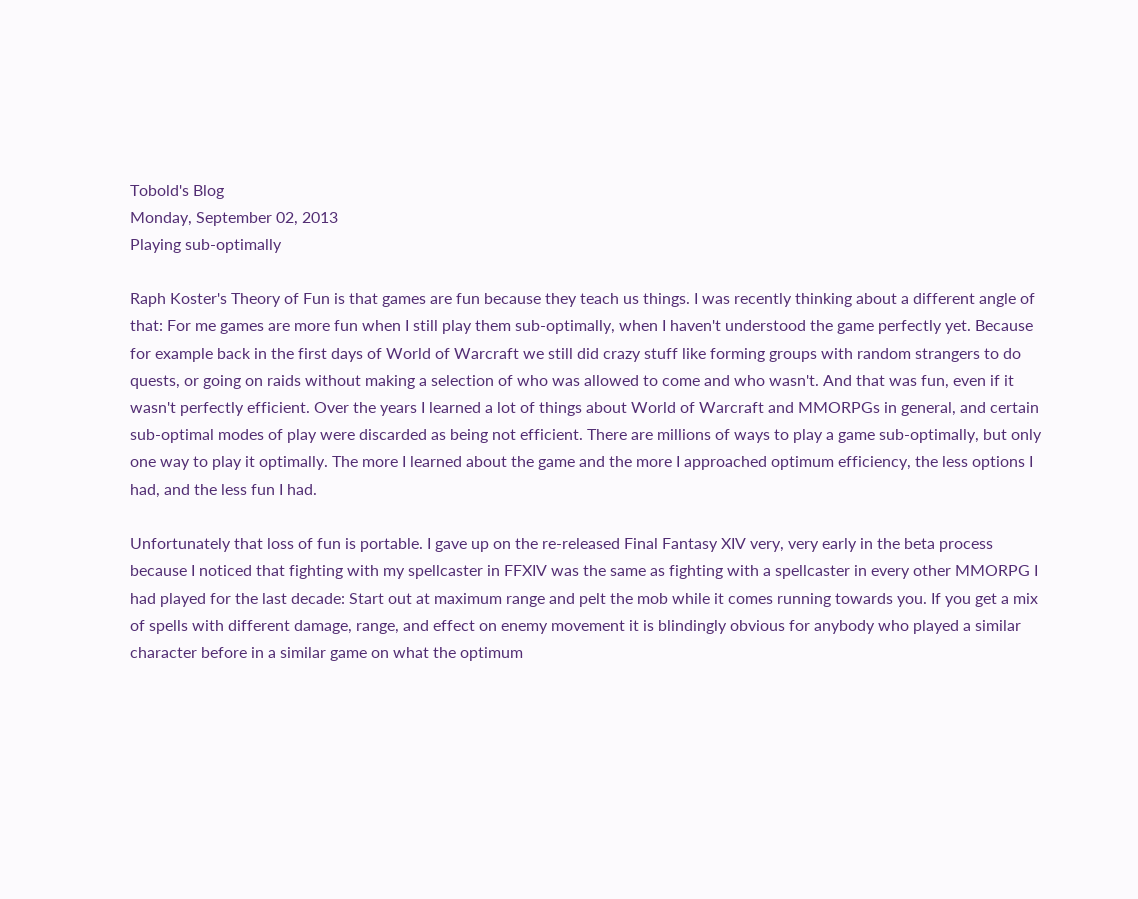Tobold's Blog
Monday, September 02, 2013
Playing sub-optimally

Raph Koster's Theory of Fun is that games are fun because they teach us things. I was recently thinking about a different angle of that: For me games are more fun when I still play them sub-optimally, when I haven't understood the game perfectly yet. Because for example back in the first days of World of Warcraft we still did crazy stuff like forming groups with random strangers to do quests, or going on raids without making a selection of who was allowed to come and who wasn't. And that was fun, even if it wasn't perfectly efficient. Over the years I learned a lot of things about World of Warcraft and MMORPGs in general, and certain sub-optimal modes of play were discarded as being not efficient. There are millions of ways to play a game sub-optimally, but only one way to play it optimally. The more I learned about the game and the more I approached optimum efficiency, the less options I had, and the less fun I had.

Unfortunately that loss of fun is portable. I gave up on the re-released Final Fantasy XIV very, very early in the beta process because I noticed that fighting with my spellcaster in FFXIV was the same as fighting with a spellcaster in every other MMORPG I had played for the last decade: Start out at maximum range and pelt the mob while it comes running towards you. If you get a mix of spells with different damage, range, and effect on enemy movement it is blindingly obvious for anybody who played a similar character before in a similar game on what the optimum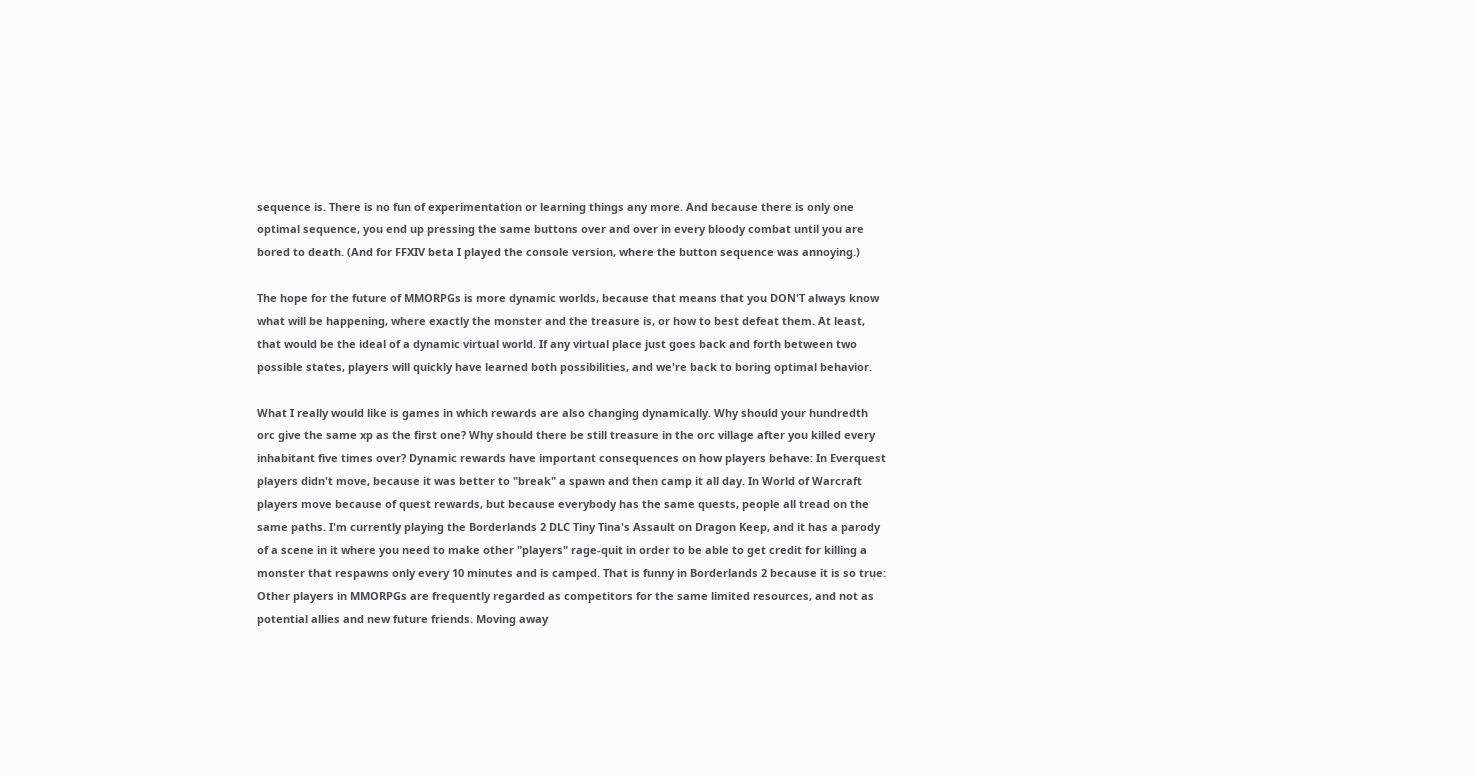sequence is. There is no fun of experimentation or learning things any more. And because there is only one optimal sequence, you end up pressing the same buttons over and over in every bloody combat until you are bored to death. (And for FFXIV beta I played the console version, where the button sequence was annoying.)

The hope for the future of MMORPGs is more dynamic worlds, because that means that you DON'T always know what will be happening, where exactly the monster and the treasure is, or how to best defeat them. At least, that would be the ideal of a dynamic virtual world. If any virtual place just goes back and forth between two possible states, players will quickly have learned both possibilities, and we're back to boring optimal behavior.

What I really would like is games in which rewards are also changing dynamically. Why should your hundredth orc give the same xp as the first one? Why should there be still treasure in the orc village after you killed every inhabitant five times over? Dynamic rewards have important consequences on how players behave: In Everquest players didn't move, because it was better to "break" a spawn and then camp it all day. In World of Warcraft players move because of quest rewards, but because everybody has the same quests, people all tread on the same paths. I'm currently playing the Borderlands 2 DLC Tiny Tina's Assault on Dragon Keep, and it has a parody of a scene in it where you need to make other "players" rage-quit in order to be able to get credit for killing a monster that respawns only every 10 minutes and is camped. That is funny in Borderlands 2 because it is so true: Other players in MMORPGs are frequently regarded as competitors for the same limited resources, and not as potential allies and new future friends. Moving away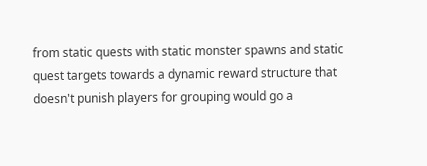from static quests with static monster spawns and static quest targets towards a dynamic reward structure that doesn't punish players for grouping would go a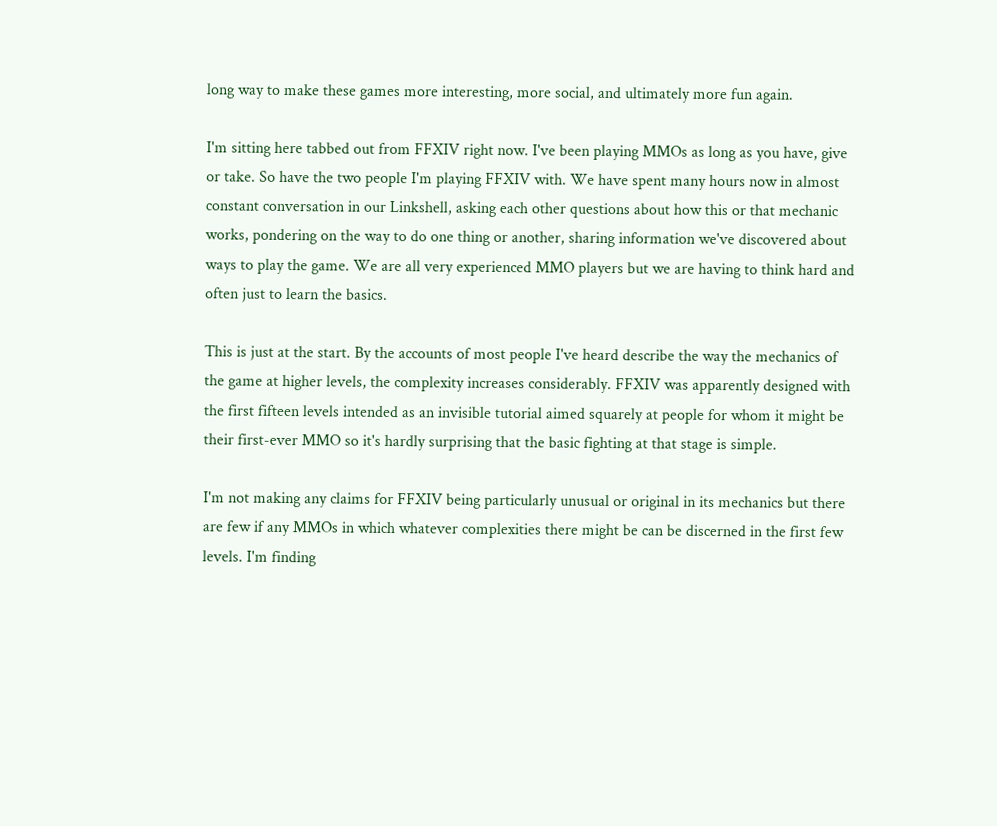long way to make these games more interesting, more social, and ultimately more fun again.

I'm sitting here tabbed out from FFXIV right now. I've been playing MMOs as long as you have, give or take. So have the two people I'm playing FFXIV with. We have spent many hours now in almost constant conversation in our Linkshell, asking each other questions about how this or that mechanic works, pondering on the way to do one thing or another, sharing information we've discovered about ways to play the game. We are all very experienced MMO players but we are having to think hard and often just to learn the basics.

This is just at the start. By the accounts of most people I've heard describe the way the mechanics of the game at higher levels, the complexity increases considerably. FFXIV was apparently designed with the first fifteen levels intended as an invisible tutorial aimed squarely at people for whom it might be their first-ever MMO so it's hardly surprising that the basic fighting at that stage is simple.

I'm not making any claims for FFXIV being particularly unusual or original in its mechanics but there are few if any MMOs in which whatever complexities there might be can be discerned in the first few levels. I'm finding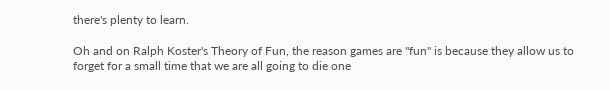there's plenty to learn.

Oh and on Ralph Koster's Theory of Fun, the reason games are "fun" is because they allow us to forget for a small time that we are all going to die one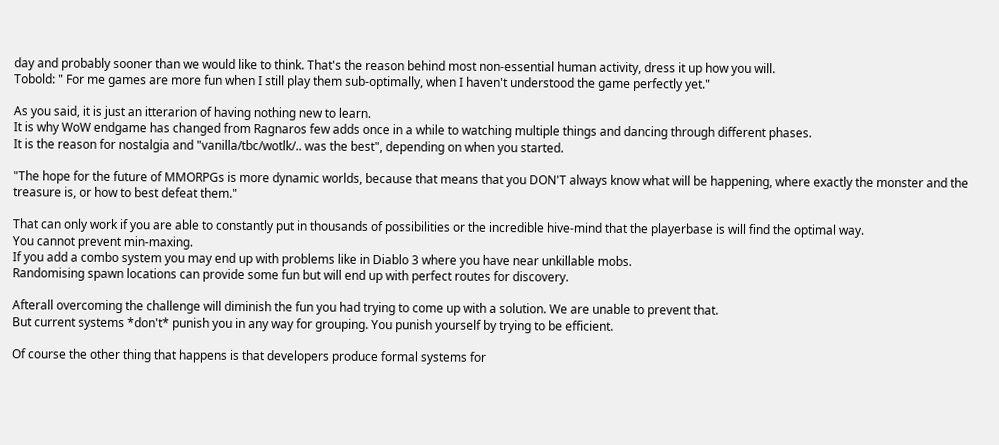day and probably sooner than we would like to think. That's the reason behind most non-essential human activity, dress it up how you will.
Tobold: " For me games are more fun when I still play them sub-optimally, when I haven't understood the game perfectly yet."

As you said, it is just an itterarion of having nothing new to learn.
It is why WoW endgame has changed from Ragnaros few adds once in a while to watching multiple things and dancing through different phases.
It is the reason for nostalgia and "vanilla/tbc/wotlk/.. was the best", depending on when you started.

"The hope for the future of MMORPGs is more dynamic worlds, because that means that you DON'T always know what will be happening, where exactly the monster and the treasure is, or how to best defeat them."

That can only work if you are able to constantly put in thousands of possibilities or the incredible hive-mind that the playerbase is will find the optimal way.
You cannot prevent min-maxing.
If you add a combo system you may end up with problems like in Diablo 3 where you have near unkillable mobs.
Randomising spawn locations can provide some fun but will end up with perfect routes for discovery.

Afterall overcoming the challenge will diminish the fun you had trying to come up with a solution. We are unable to prevent that.
But current systems *don't* punish you in any way for grouping. You punish yourself by trying to be efficient.

Of course the other thing that happens is that developers produce formal systems for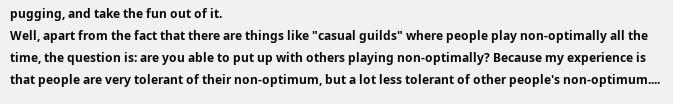pugging, and take the fun out of it.
Well, apart from the fact that there are things like "casual guilds" where people play non-optimally all the time, the question is: are you able to put up with others playing non-optimally? Because my experience is that people are very tolerant of their non-optimum, but a lot less tolerant of other people's non-optimum....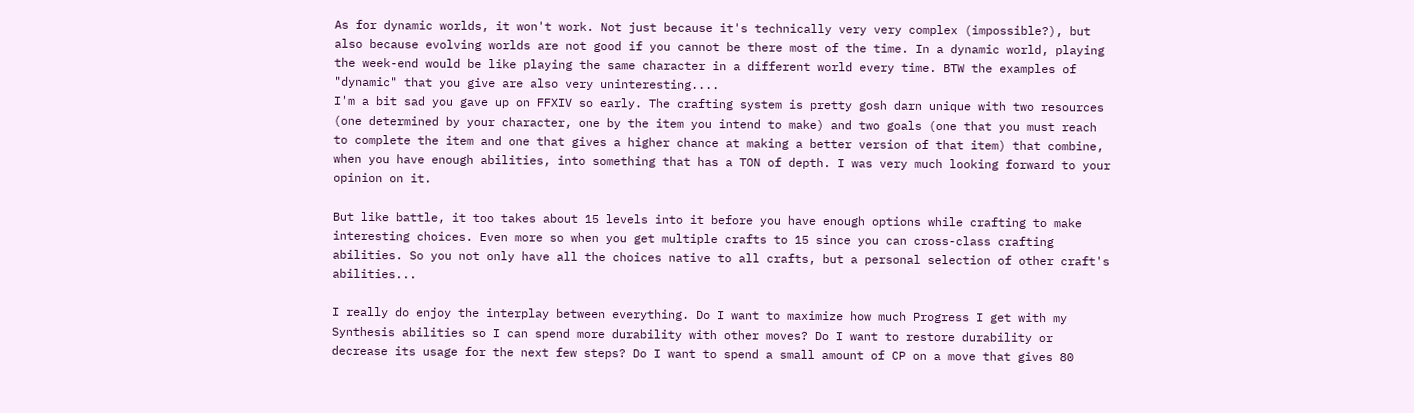As for dynamic worlds, it won't work. Not just because it's technically very very complex (impossible?), but also because evolving worlds are not good if you cannot be there most of the time. In a dynamic world, playing the week-end would be like playing the same character in a different world every time. BTW the examples of "dynamic" that you give are also very uninteresting....
I'm a bit sad you gave up on FFXIV so early. The crafting system is pretty gosh darn unique with two resources (one determined by your character, one by the item you intend to make) and two goals (one that you must reach to complete the item and one that gives a higher chance at making a better version of that item) that combine, when you have enough abilities, into something that has a TON of depth. I was very much looking forward to your opinion on it.

But like battle, it too takes about 15 levels into it before you have enough options while crafting to make interesting choices. Even more so when you get multiple crafts to 15 since you can cross-class crafting abilities. So you not only have all the choices native to all crafts, but a personal selection of other craft's abilities...

I really do enjoy the interplay between everything. Do I want to maximize how much Progress I get with my Synthesis abilities so I can spend more durability with other moves? Do I want to restore durability or decrease its usage for the next few steps? Do I want to spend a small amount of CP on a move that gives 80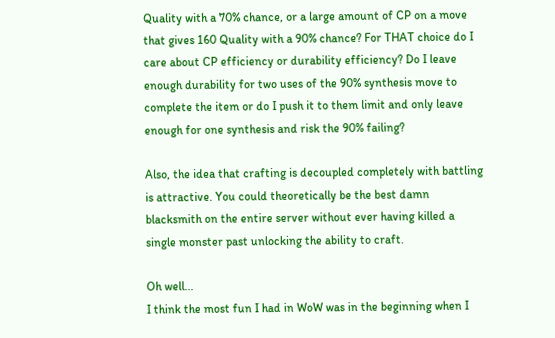Quality with a 70% chance, or a large amount of CP on a move that gives 160 Quality with a 90% chance? For THAT choice do I care about CP efficiency or durability efficiency? Do I leave enough durability for two uses of the 90% synthesis move to complete the item or do I push it to them limit and only leave enough for one synthesis and risk the 90% failing?

Also, the idea that crafting is decoupled completely with battling is attractive. You could theoretically be the best damn blacksmith on the entire server without ever having killed a single monster past unlocking the ability to craft.

Oh well...
I think the most fun I had in WoW was in the beginning when I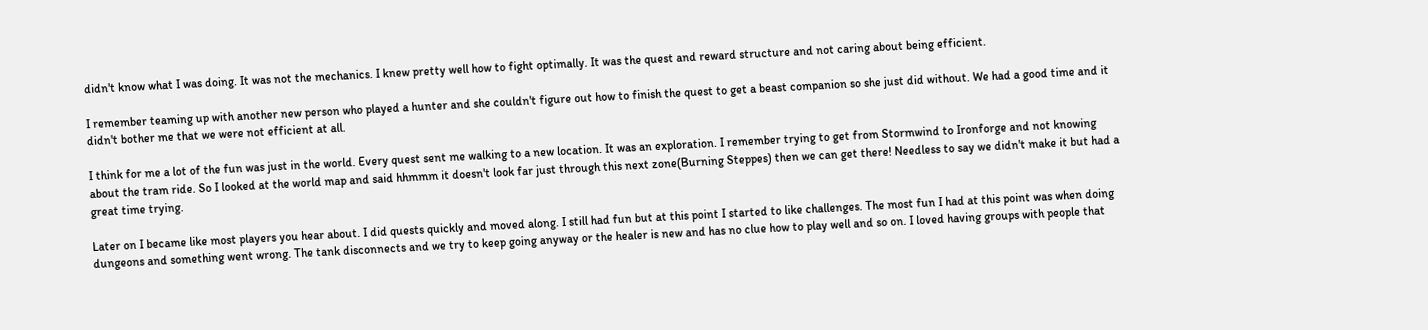didn't know what I was doing. It was not the mechanics. I knew pretty well how to fight optimally. It was the quest and reward structure and not caring about being efficient.

I remember teaming up with another new person who played a hunter and she couldn't figure out how to finish the quest to get a beast companion so she just did without. We had a good time and it didn't bother me that we were not efficient at all.

I think for me a lot of the fun was just in the world. Every quest sent me walking to a new location. It was an exploration. I remember trying to get from Stormwind to Ironforge and not knowing about the tram ride. So I looked at the world map and said hhmmm it doesn't look far just through this next zone(Burning Steppes) then we can get there! Needless to say we didn't make it but had a great time trying.

Later on I became like most players you hear about. I did quests quickly and moved along. I still had fun but at this point I started to like challenges. The most fun I had at this point was when doing dungeons and something went wrong. The tank disconnects and we try to keep going anyway or the healer is new and has no clue how to play well and so on. I loved having groups with people that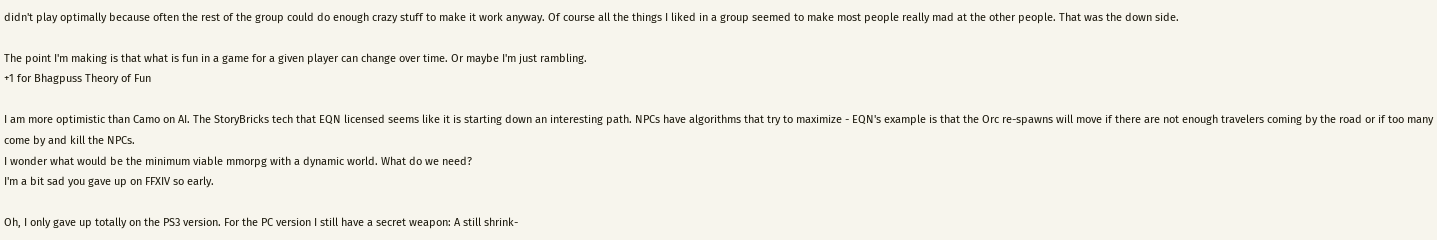didn't play optimally because often the rest of the group could do enough crazy stuff to make it work anyway. Of course all the things I liked in a group seemed to make most people really mad at the other people. That was the down side.

The point I'm making is that what is fun in a game for a given player can change over time. Or maybe I'm just rambling.
+1 for Bhagpuss Theory of Fun

I am more optimistic than Camo on AI. The StoryBricks tech that EQN licensed seems like it is starting down an interesting path. NPCs have algorithms that try to maximize - EQN's example is that the Orc re-spawns will move if there are not enough travelers coming by the road or if too many come by and kill the NPCs.
I wonder what would be the minimum viable mmorpg with a dynamic world. What do we need?
I'm a bit sad you gave up on FFXIV so early.

Oh, I only gave up totally on the PS3 version. For the PC version I still have a secret weapon: A still shrink-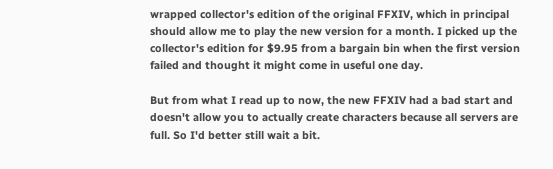wrapped collector's edition of the original FFXIV, which in principal should allow me to play the new version for a month. I picked up the collector's edition for $9.95 from a bargain bin when the first version failed and thought it might come in useful one day.

But from what I read up to now, the new FFXIV had a bad start and doesn't allow you to actually create characters because all servers are full. So I'd better still wait a bit.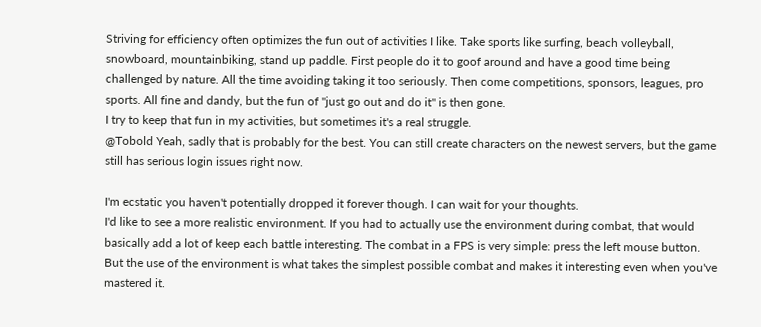Striving for efficiency often optimizes the fun out of activities I like. Take sports like surfing, beach volleyball, snowboard, mountainbiking, stand up paddle. First people do it to goof around and have a good time being challenged by nature. All the time avoiding taking it too seriously. Then come competitions, sponsors, leagues, pro sports. All fine and dandy, but the fun of "just go out and do it" is then gone.
I try to keep that fun in my activities, but sometimes it's a real struggle.
@Tobold Yeah, sadly that is probably for the best. You can still create characters on the newest servers, but the game still has serious login issues right now.

I'm ecstatic you haven't potentially dropped it forever though. I can wait for your thoughts.
I'd like to see a more realistic environment. If you had to actually use the environment during combat, that would basically add a lot of keep each battle interesting. The combat in a FPS is very simple: press the left mouse button. But the use of the environment is what takes the simplest possible combat and makes it interesting even when you've mastered it.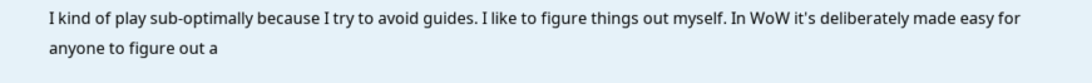I kind of play sub-optimally because I try to avoid guides. I like to figure things out myself. In WoW it's deliberately made easy for anyone to figure out a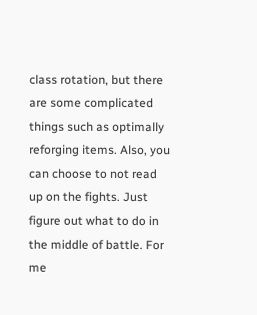class rotation, but there are some complicated things such as optimally reforging items. Also, you can choose to not read up on the fights. Just figure out what to do in the middle of battle. For me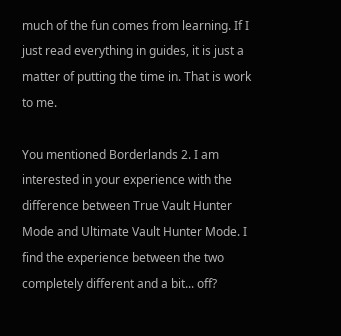much of the fun comes from learning. If I just read everything in guides, it is just a matter of putting the time in. That is work to me.

You mentioned Borderlands 2. I am interested in your experience with the difference between True Vault Hunter Mode and Ultimate Vault Hunter Mode. I find the experience between the two completely different and a bit... off?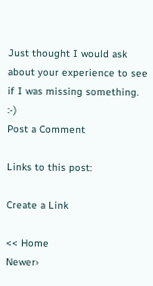Just thought I would ask about your experience to see if I was missing something. :-)
Post a Comment

Links to this post:

Create a Link

<< Home
Newer›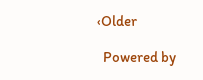‹Older

  Powered by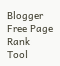Blogger   Free Page Rank Tool